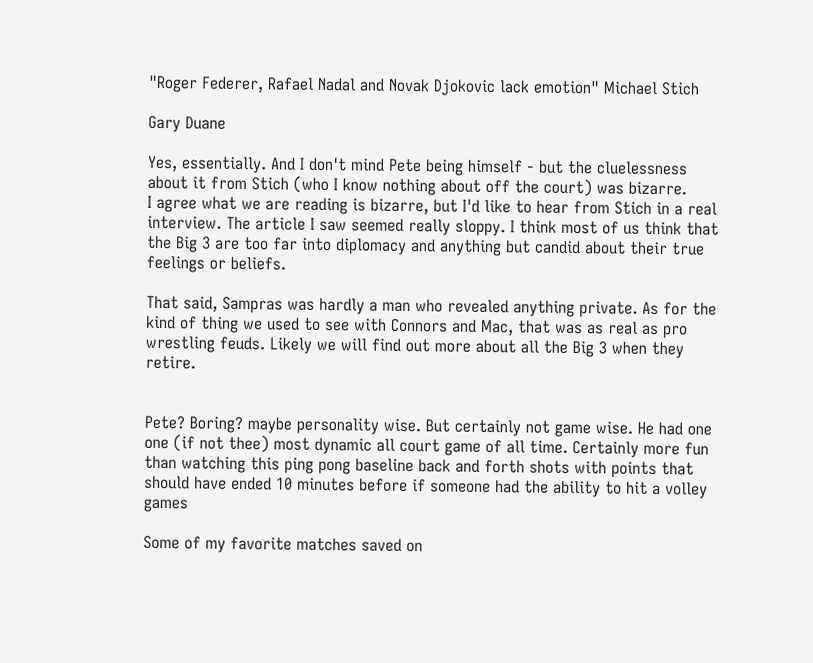"Roger Federer, Rafael Nadal and Novak Djokovic lack emotion" Michael Stich

Gary Duane

Yes, essentially. And I don't mind Pete being himself - but the cluelessness about it from Stich (who I know nothing about off the court) was bizarre.
I agree what we are reading is bizarre, but I'd like to hear from Stich in a real interview. The article I saw seemed really sloppy. I think most of us think that the Big 3 are too far into diplomacy and anything but candid about their true feelings or beliefs.

That said, Sampras was hardly a man who revealed anything private. As for the kind of thing we used to see with Connors and Mac, that was as real as pro wrestling feuds. Likely we will find out more about all the Big 3 when they retire.


Pete? Boring? maybe personality wise. But certainly not game wise. He had one one (if not thee) most dynamic all court game of all time. Certainly more fun than watching this ping pong baseline back and forth shots with points that should have ended 10 minutes before if someone had the ability to hit a volley games

Some of my favorite matches saved on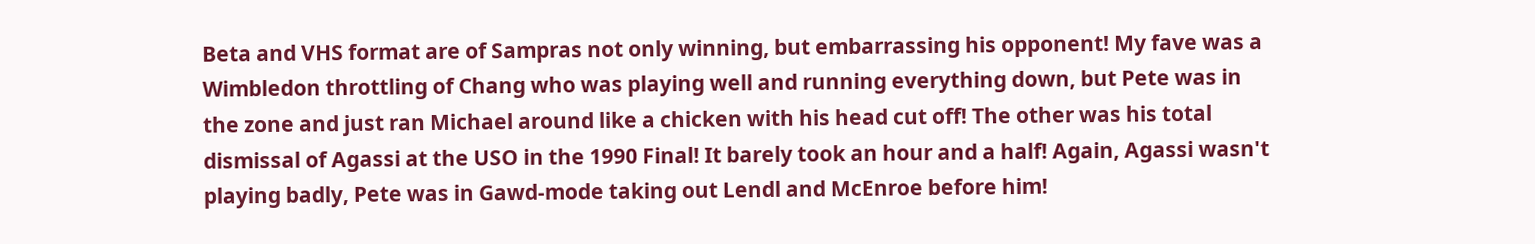Beta and VHS format are of Sampras not only winning, but embarrassing his opponent! My fave was a Wimbledon throttling of Chang who was playing well and running everything down, but Pete was in the zone and just ran Michael around like a chicken with his head cut off! The other was his total dismissal of Agassi at the USO in the 1990 Final! It barely took an hour and a half! Again, Agassi wasn't playing badly, Pete was in Gawd-mode taking out Lendl and McEnroe before him!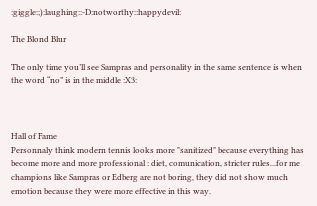:giggle:;):laughing::-D:notworthy::happydevil:

The Blond Blur

The only time you’ll see Sampras and personality in the same sentence is when the word “no” is in the middle :X3:



Hall of Fame
Personnaly think modern tennis looks more "sanitized" because everything has become more and more professional : diet, comunication, stricter rules...for me champions like Sampras or Edberg are not boring, they did not show much emotion because they were more effective in this way.